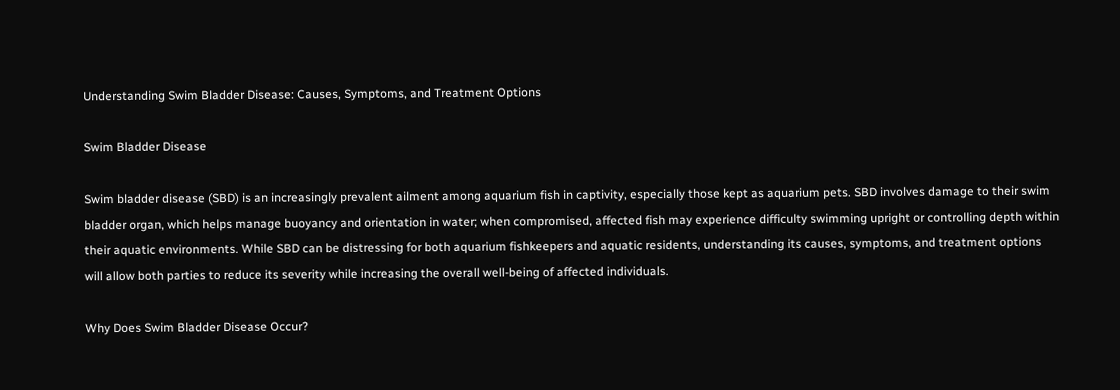Understanding Swim Bladder Disease: Causes, Symptoms, and Treatment Options

Swim Bladder Disease

Swim bladder disease (SBD) is an increasingly prevalent ailment among aquarium fish in captivity, especially those kept as aquarium pets. SBD involves damage to their swim bladder organ, which helps manage buoyancy and orientation in water; when compromised, affected fish may experience difficulty swimming upright or controlling depth within their aquatic environments. While SBD can be distressing for both aquarium fishkeepers and aquatic residents, understanding its causes, symptoms, and treatment options will allow both parties to reduce its severity while increasing the overall well-being of affected individuals.

Why Does Swim Bladder Disease Occur?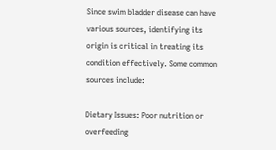Since swim bladder disease can have various sources, identifying its origin is critical in treating its condition effectively. Some common sources include:

Dietary Issues: Poor nutrition or overfeeding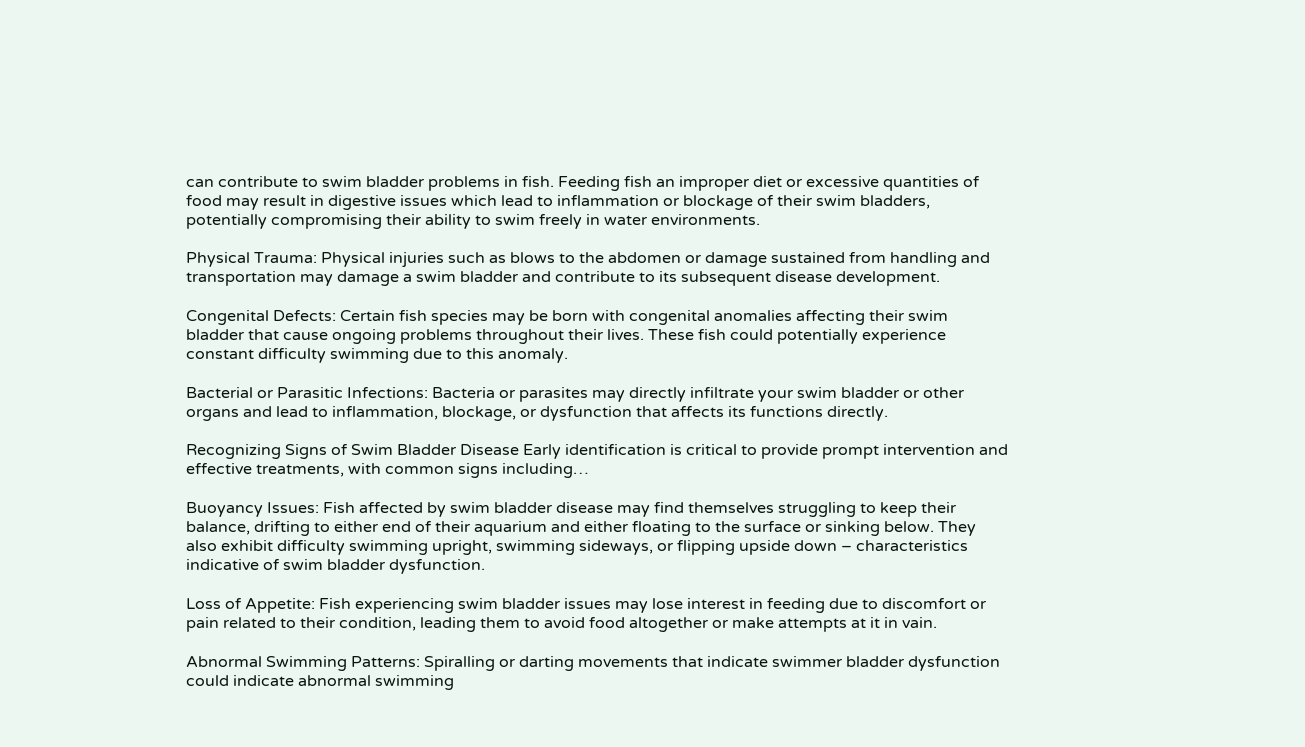can contribute to swim bladder problems in fish. Feeding fish an improper diet or excessive quantities of food may result in digestive issues which lead to inflammation or blockage of their swim bladders, potentially compromising their ability to swim freely in water environments.

Physical Trauma: Physical injuries such as blows to the abdomen or damage sustained from handling and transportation may damage a swim bladder and contribute to its subsequent disease development.

Congenital Defects: Certain fish species may be born with congenital anomalies affecting their swim bladder that cause ongoing problems throughout their lives. These fish could potentially experience constant difficulty swimming due to this anomaly.

Bacterial or Parasitic Infections: Bacteria or parasites may directly infiltrate your swim bladder or other organs and lead to inflammation, blockage, or dysfunction that affects its functions directly.

Recognizing Signs of Swim Bladder Disease Early identification is critical to provide prompt intervention and effective treatments, with common signs including…

Buoyancy Issues: Fish affected by swim bladder disease may find themselves struggling to keep their balance, drifting to either end of their aquarium and either floating to the surface or sinking below. They also exhibit difficulty swimming upright, swimming sideways, or flipping upside down – characteristics indicative of swim bladder dysfunction.

Loss of Appetite: Fish experiencing swim bladder issues may lose interest in feeding due to discomfort or pain related to their condition, leading them to avoid food altogether or make attempts at it in vain.

Abnormal Swimming Patterns: Spiralling or darting movements that indicate swimmer bladder dysfunction could indicate abnormal swimming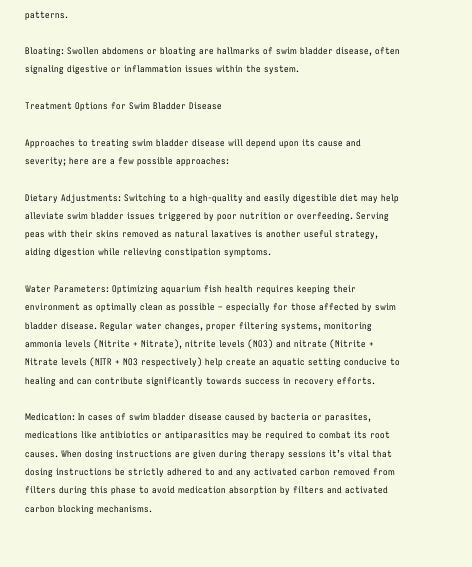patterns.

Bloating: Swollen abdomens or bloating are hallmarks of swim bladder disease, often signaling digestive or inflammation issues within the system.

Treatment Options for Swim Bladder Disease

Approaches to treating swim bladder disease will depend upon its cause and severity; here are a few possible approaches:

Dietary Adjustments: Switching to a high-quality and easily digestible diet may help alleviate swim bladder issues triggered by poor nutrition or overfeeding. Serving peas with their skins removed as natural laxatives is another useful strategy, aiding digestion while relieving constipation symptoms.

Water Parameters: Optimizing aquarium fish health requires keeping their environment as optimally clean as possible – especially for those affected by swim bladder disease. Regular water changes, proper filtering systems, monitoring ammonia levels (Nitrite + Nitrate), nitrite levels (NO3) and nitrate (Nitrite + Nitrate levels (NITR + NO3 respectively) help create an aquatic setting conducive to healing and can contribute significantly towards success in recovery efforts.

Medication: In cases of swim bladder disease caused by bacteria or parasites, medications like antibiotics or antiparasitics may be required to combat its root causes. When dosing instructions are given during therapy sessions it’s vital that dosing instructions be strictly adhered to and any activated carbon removed from filters during this phase to avoid medication absorption by filters and activated carbon blocking mechanisms.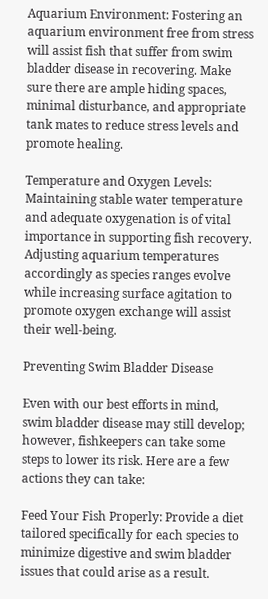Aquarium Environment: Fostering an aquarium environment free from stress will assist fish that suffer from swim bladder disease in recovering. Make sure there are ample hiding spaces, minimal disturbance, and appropriate tank mates to reduce stress levels and promote healing.

Temperature and Oxygen Levels: Maintaining stable water temperature and adequate oxygenation is of vital importance in supporting fish recovery. Adjusting aquarium temperatures accordingly as species ranges evolve while increasing surface agitation to promote oxygen exchange will assist their well-being.

Preventing Swim Bladder Disease

Even with our best efforts in mind, swim bladder disease may still develop; however, fishkeepers can take some steps to lower its risk. Here are a few actions they can take:

Feed Your Fish Properly: Provide a diet tailored specifically for each species to minimize digestive and swim bladder issues that could arise as a result.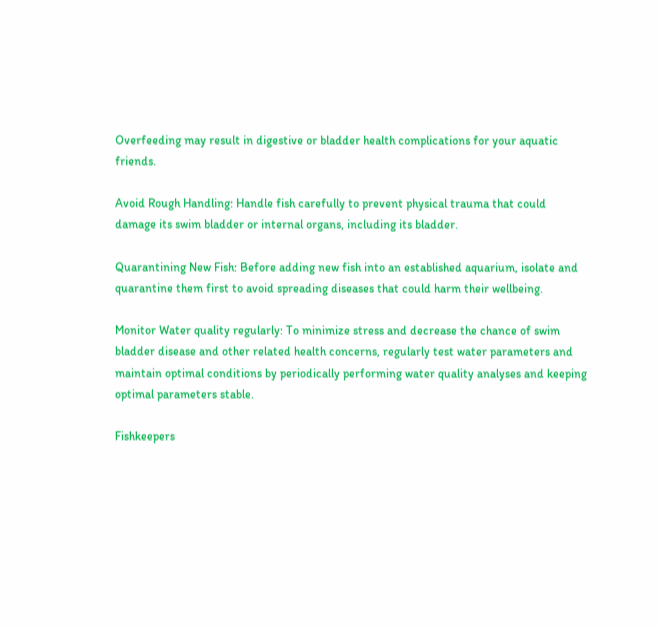Overfeeding may result in digestive or bladder health complications for your aquatic friends.

Avoid Rough Handling: Handle fish carefully to prevent physical trauma that could damage its swim bladder or internal organs, including its bladder.

Quarantining New Fish: Before adding new fish into an established aquarium, isolate and quarantine them first to avoid spreading diseases that could harm their wellbeing.

Monitor Water quality regularly: To minimize stress and decrease the chance of swim bladder disease and other related health concerns, regularly test water parameters and maintain optimal conditions by periodically performing water quality analyses and keeping optimal parameters stable.

Fishkeepers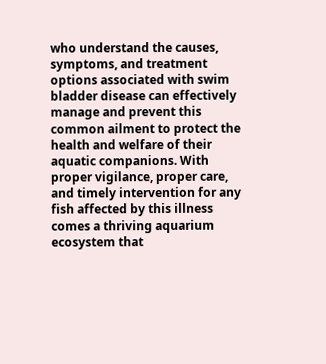who understand the causes, symptoms, and treatment options associated with swim bladder disease can effectively manage and prevent this common ailment to protect the health and welfare of their aquatic companions. With proper vigilance, proper care, and timely intervention for any fish affected by this illness comes a thriving aquarium ecosystem that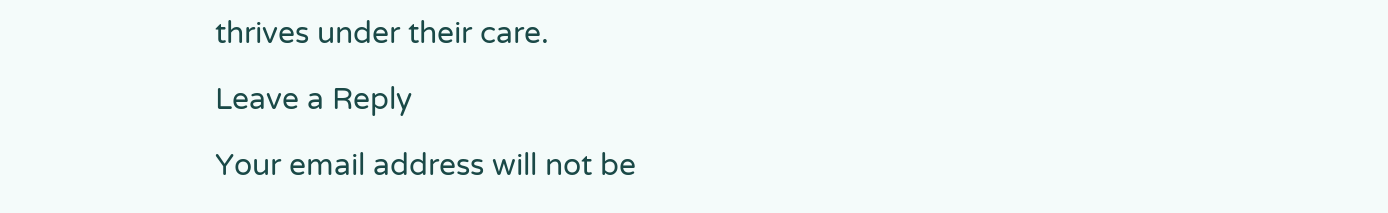thrives under their care.

Leave a Reply

Your email address will not be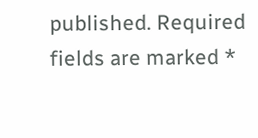published. Required fields are marked *